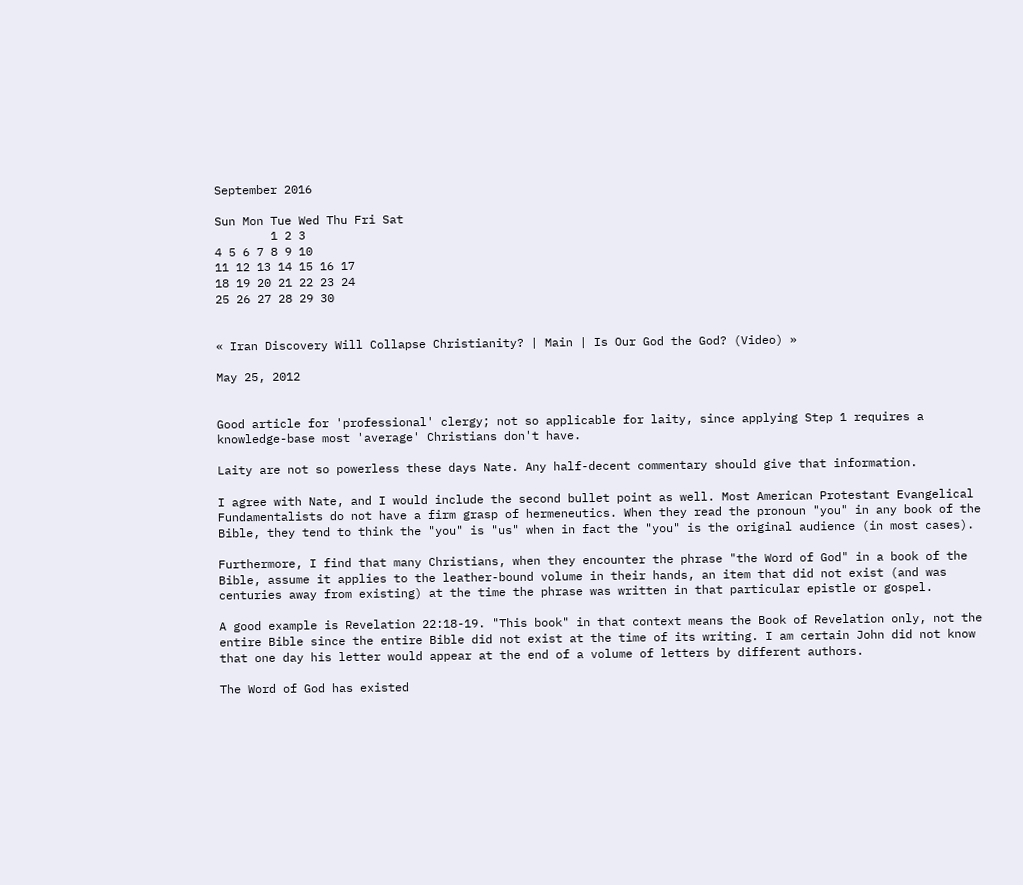September 2016

Sun Mon Tue Wed Thu Fri Sat
        1 2 3
4 5 6 7 8 9 10
11 12 13 14 15 16 17
18 19 20 21 22 23 24
25 26 27 28 29 30


« Iran Discovery Will Collapse Christianity? | Main | Is Our God the God? (Video) »

May 25, 2012


Good article for 'professional' clergy; not so applicable for laity, since applying Step 1 requires a knowledge-base most 'average' Christians don't have.

Laity are not so powerless these days Nate. Any half-decent commentary should give that information.

I agree with Nate, and I would include the second bullet point as well. Most American Protestant Evangelical Fundamentalists do not have a firm grasp of hermeneutics. When they read the pronoun "you" in any book of the Bible, they tend to think the "you" is "us" when in fact the "you" is the original audience (in most cases).

Furthermore, I find that many Christians, when they encounter the phrase "the Word of God" in a book of the Bible, assume it applies to the leather-bound volume in their hands, an item that did not exist (and was centuries away from existing) at the time the phrase was written in that particular epistle or gospel.

A good example is Revelation 22:18-19. "This book" in that context means the Book of Revelation only, not the entire Bible since the entire Bible did not exist at the time of its writing. I am certain John did not know that one day his letter would appear at the end of a volume of letters by different authors.

The Word of God has existed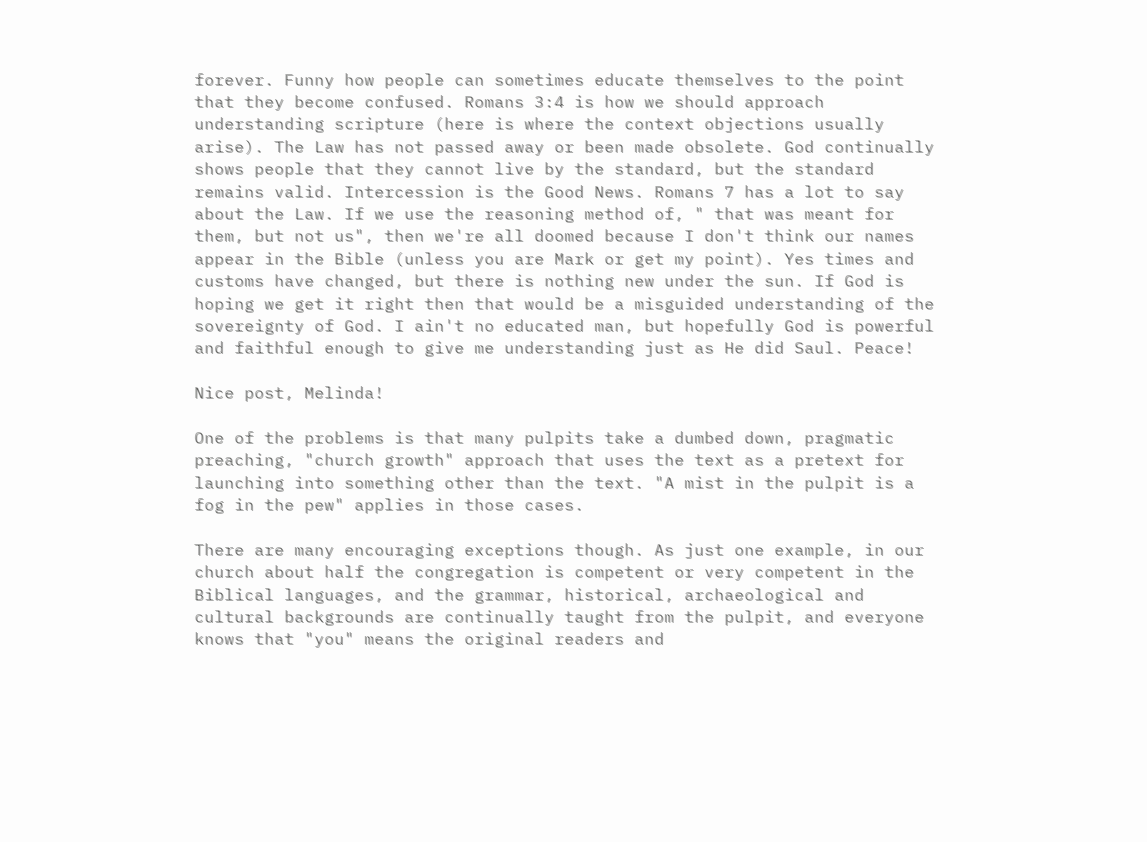forever. Funny how people can sometimes educate themselves to the point that they become confused. Romans 3:4 is how we should approach understanding scripture (here is where the context objections usually arise). The Law has not passed away or been made obsolete. God continually shows people that they cannot live by the standard, but the standard remains valid. Intercession is the Good News. Romans 7 has a lot to say about the Law. If we use the reasoning method of, " that was meant for them, but not us", then we're all doomed because I don't think our names appear in the Bible (unless you are Mark or get my point). Yes times and customs have changed, but there is nothing new under the sun. If God is hoping we get it right then that would be a misguided understanding of the sovereignty of God. I ain't no educated man, but hopefully God is powerful and faithful enough to give me understanding just as He did Saul. Peace!

Nice post, Melinda!

One of the problems is that many pulpits take a dumbed down, pragmatic preaching, "church growth" approach that uses the text as a pretext for launching into something other than the text. "A mist in the pulpit is a fog in the pew" applies in those cases.

There are many encouraging exceptions though. As just one example, in our church about half the congregation is competent or very competent in the Biblical languages, and the grammar, historical, archaeological and cultural backgrounds are continually taught from the pulpit, and everyone knows that "you" means the original readers and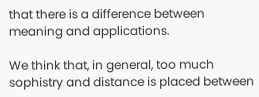that there is a difference between meaning and applications.

We think that, in general, too much sophistry and distance is placed between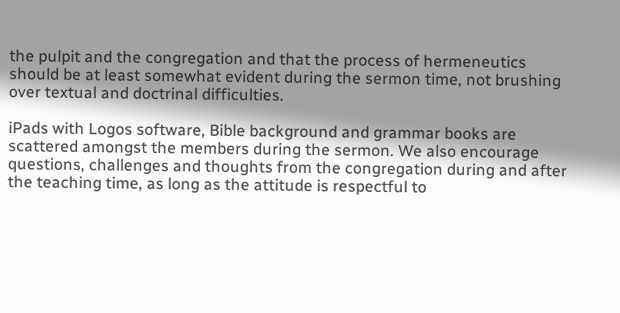the pulpit and the congregation and that the process of hermeneutics should be at least somewhat evident during the sermon time, not brushing over textual and doctrinal difficulties.

iPads with Logos software, Bible background and grammar books are scattered amongst the members during the sermon. We also encourage questions, challenges and thoughts from the congregation during and after the teaching time, as long as the attitude is respectful to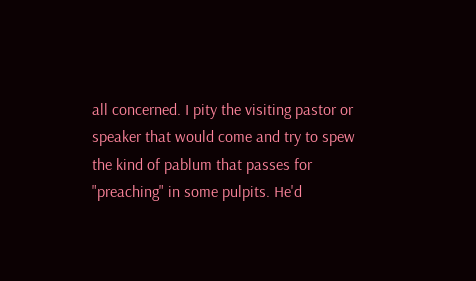all concerned. I pity the visiting pastor or speaker that would come and try to spew the kind of pablum that passes for "preaching" in some pulpits. He'd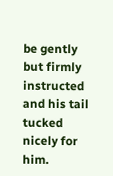be gently but firmly instructed and his tail tucked nicely for him.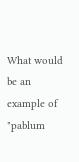What would be an example of "pablum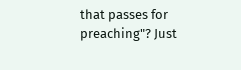that passes for preaching"? Just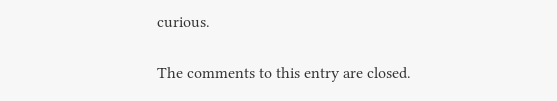curious.

The comments to this entry are closed.